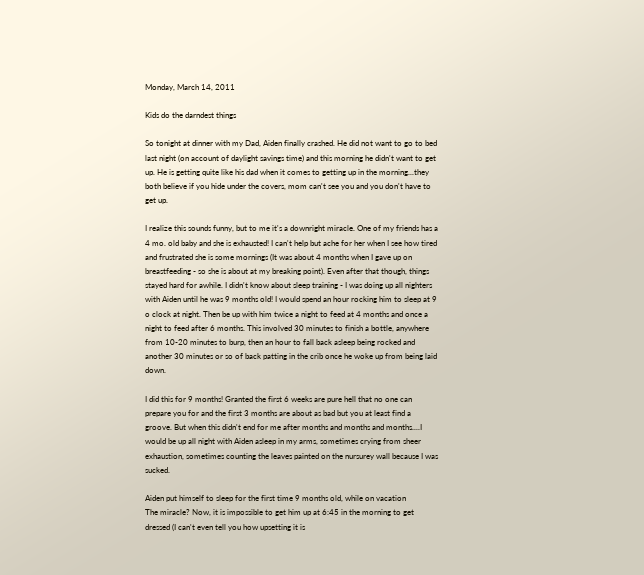Monday, March 14, 2011

Kids do the darndest things

So tonight at dinner with my Dad, Aiden finally crashed. He did not want to go to bed last night (on account of daylight savings time) and this morning he didn't want to get up. He is getting quite like his dad when it comes to getting up in the morning...they both believe if you hide under the covers, mom can't see you and you don't have to get up.

I realize this sounds funny, but to me it's a downright miracle. One of my friends has a 4 mo. old baby and she is exhausted! I can't help but ache for her when I see how tired and frustrated she is some mornings (It was about 4 months when I gave up on breastfeeding - so she is about at my breaking point). Even after that though, things stayed hard for awhile. I didn't know about sleep training - I was doing up all nighters with Aiden until he was 9 months old! I would spend an hour rocking him to sleep at 9 o clock at night. Then be up with him twice a night to feed at 4 months and once a night to feed after 6 months. This involved 30 minutes to finish a bottle, anywhere from 10-20 minutes to burp, then an hour to fall back asleep being rocked and another 30 minutes or so of back patting in the crib once he woke up from being laid down.

I did this for 9 months! Granted the first 6 weeks are pure hell that no one can prepare you for and the first 3 months are about as bad but you at least find a groove. But when this didn't end for me after months and months and months....I would be up all night with Aiden asleep in my arms, sometimes crying from sheer exhaustion, sometimes counting the leaves painted on the nursurey wall because I was sucked.

Aiden put himself to sleep for the first time 9 months old, while on vacation
The miracle? Now, it is impossible to get him up at 6:45 in the morning to get dressed (I can't even tell you how upsetting it is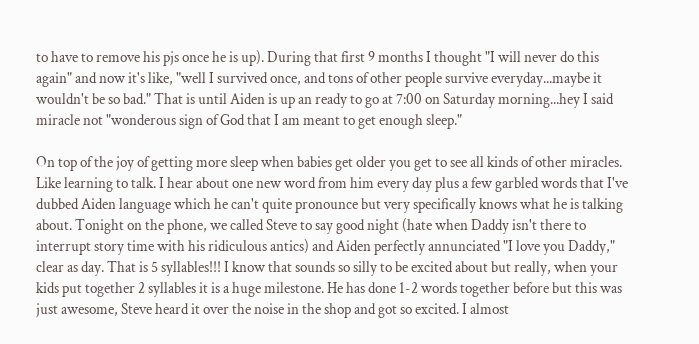to have to remove his pjs once he is up). During that first 9 months I thought "I will never do this again" and now it's like, "well I survived once, and tons of other people survive everyday...maybe it wouldn't be so bad." That is until Aiden is up an ready to go at 7:00 on Saturday morning...hey I said miracle not "wonderous sign of God that I am meant to get enough sleep."

On top of the joy of getting more sleep when babies get older you get to see all kinds of other miracles. Like learning to talk. I hear about one new word from him every day plus a few garbled words that I've dubbed Aiden language which he can't quite pronounce but very specifically knows what he is talking about. Tonight on the phone, we called Steve to say good night (hate when Daddy isn't there to interrupt story time with his ridiculous antics) and Aiden perfectly annunciated "I love you Daddy," clear as day. That is 5 syllables!!! I know that sounds so silly to be excited about but really, when your kids put together 2 syllables it is a huge milestone. He has done 1-2 words together before but this was just awesome, Steve heard it over the noise in the shop and got so excited. I almost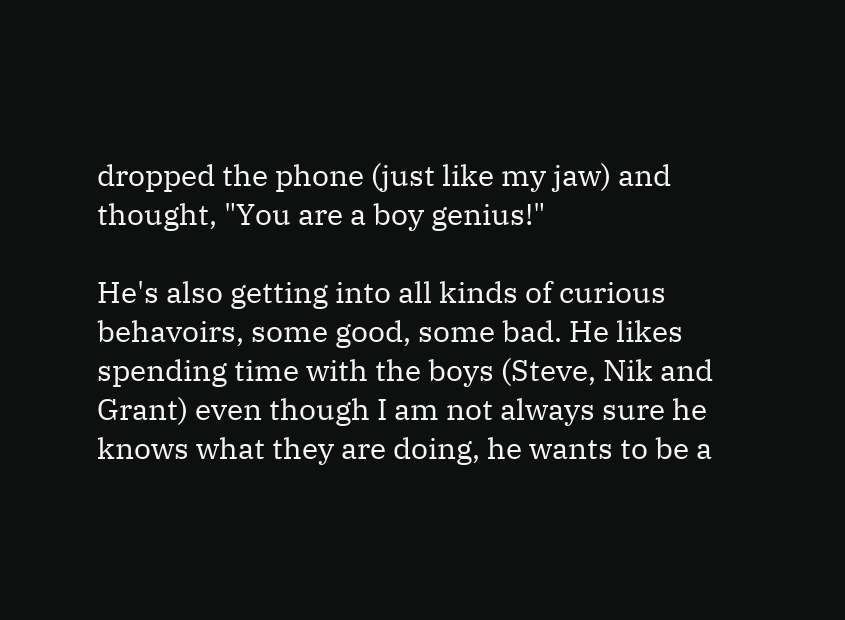dropped the phone (just like my jaw) and thought, "You are a boy genius!"

He's also getting into all kinds of curious behavoirs, some good, some bad. He likes spending time with the boys (Steve, Nik and Grant) even though I am not always sure he knows what they are doing, he wants to be a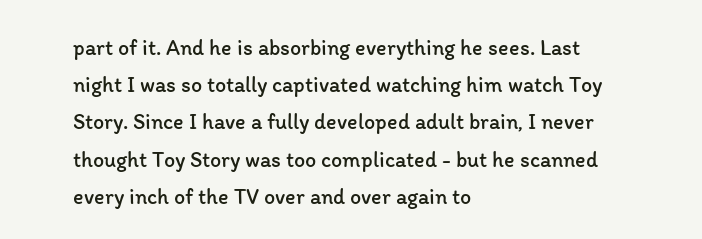part of it. And he is absorbing everything he sees. Last night I was so totally captivated watching him watch Toy Story. Since I have a fully developed adult brain, I never thought Toy Story was too complicated - but he scanned every inch of the TV over and over again to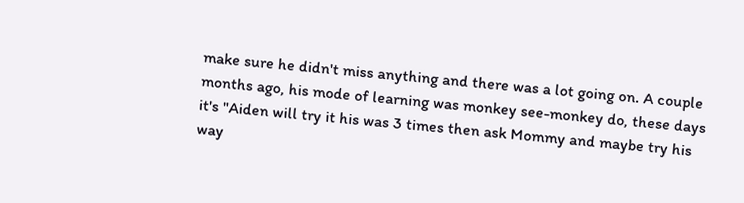make sure he didn't miss anything and there was a lot going on. A couple months ago, his mode of learning was monkey see-monkey do, these days it's "Aiden will try it his was 3 times then ask Mommy and maybe try his way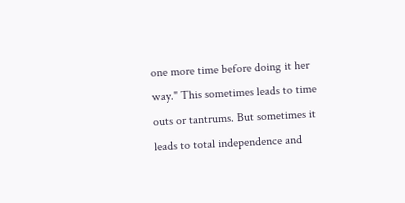one more time before doing it her way." This sometimes leads to time outs or tantrums. But sometimes it leads to total independence and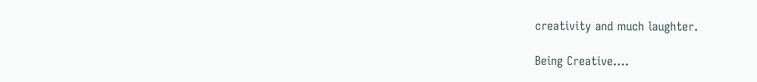creativity and much laughter.

Being Creative....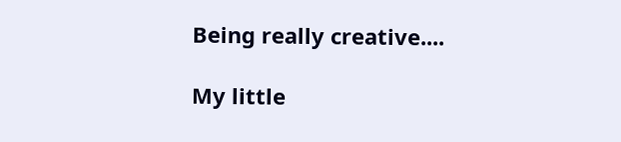Being really creative....

My little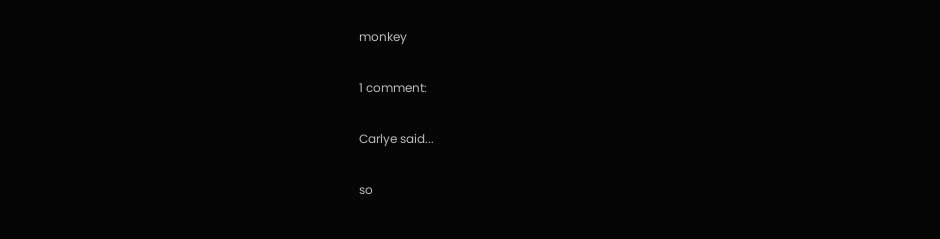monkey

1 comment:

Carlye said...

so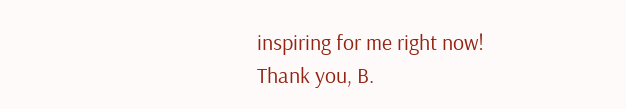inspiring for me right now! Thank you, B.